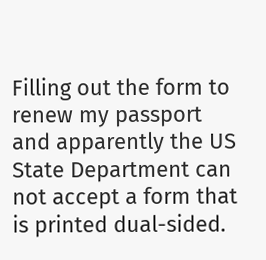Filling out the form to renew my passport and apparently the US State Department can not accept a form that is printed dual-sided.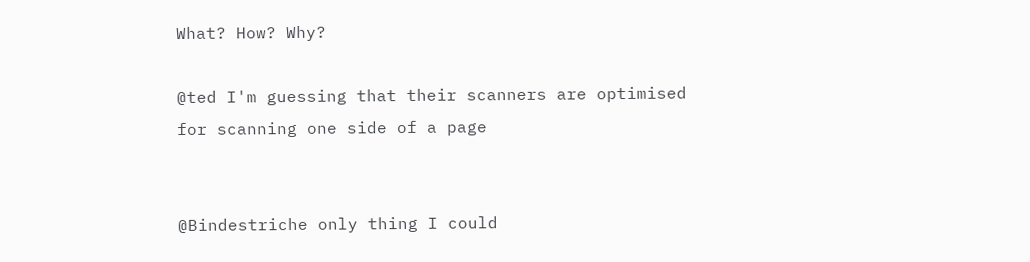What? How? Why?

@ted I'm guessing that their scanners are optimised for scanning one side of a page


@Bindestriche only thing I could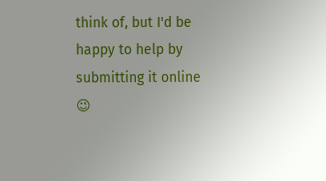think of, but I'd be happy to help by submitting it online 😉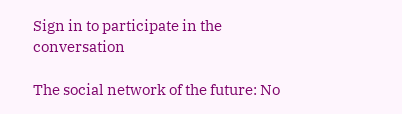Sign in to participate in the conversation

The social network of the future: No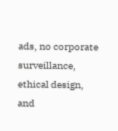ads, no corporate surveillance, ethical design, and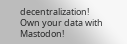decentralization! Own your data with Mastodon!